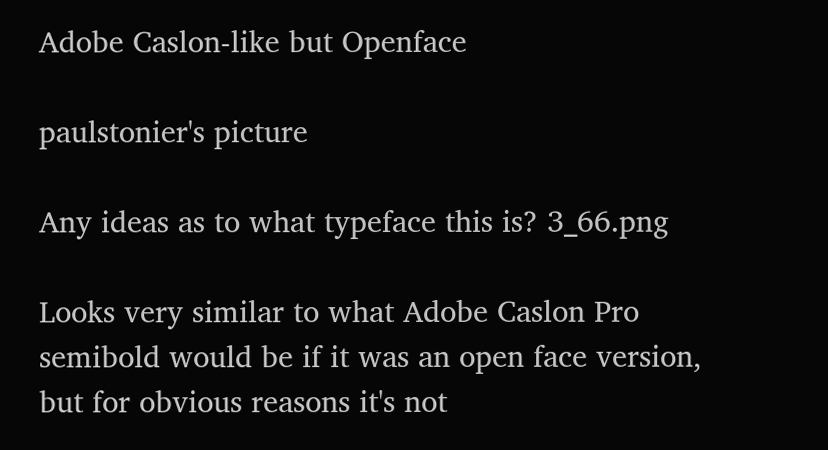Adobe Caslon-like but Openface

paulstonier's picture

Any ideas as to what typeface this is? 3_66.png

Looks very similar to what Adobe Caslon Pro semibold would be if it was an open face version, but for obvious reasons it's not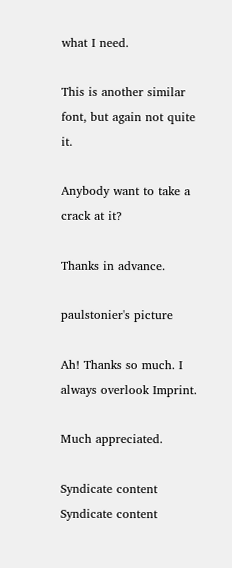what I need.

This is another similar font, but again not quite it.

Anybody want to take a crack at it?

Thanks in advance.

paulstonier's picture

Ah! Thanks so much. I always overlook Imprint.

Much appreciated.

Syndicate content Syndicate content